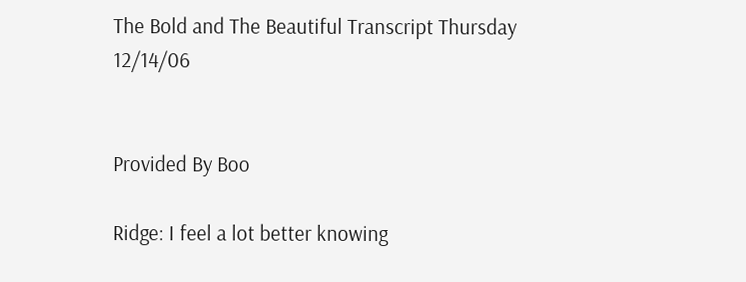The Bold and The Beautiful Transcript Thursday 12/14/06


Provided By Boo

Ridge: I feel a lot better knowing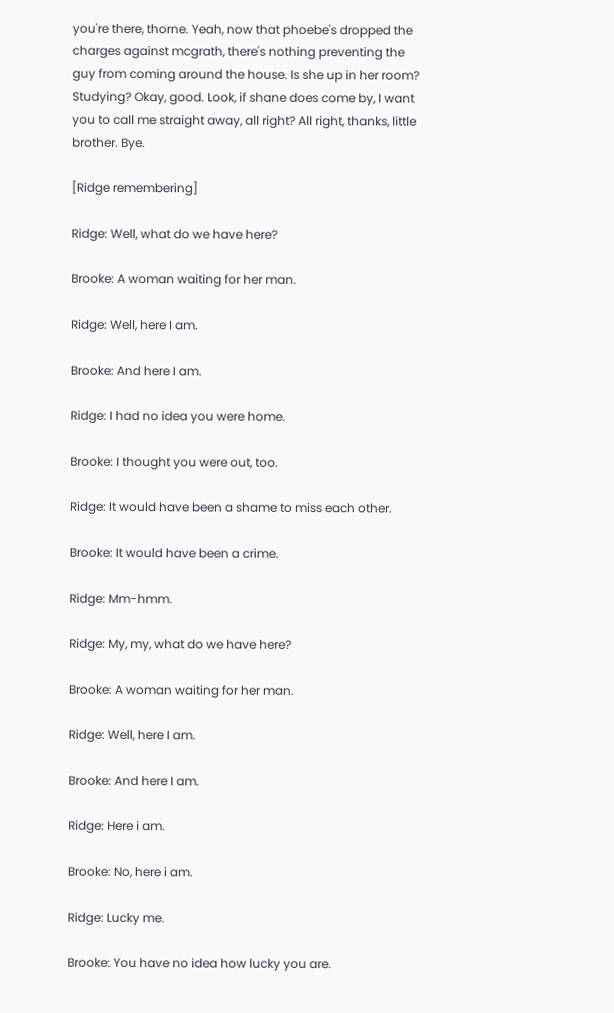you're there, thorne. Yeah, now that phoebe's dropped the charges against mcgrath, there's nothing preventing the guy from coming around the house. Is she up in her room? Studying? Okay, good. Look, if shane does come by, I want you to call me straight away, all right? All right, thanks, little brother. Bye.

[Ridge remembering]

Ridge: Well, what do we have here?

Brooke: A woman waiting for her man.

Ridge: Well, here I am.

Brooke: And here I am.

Ridge: I had no idea you were home.

Brooke: I thought you were out, too.

Ridge: It would have been a shame to miss each other.

Brooke: It would have been a crime.

Ridge: Mm-hmm.

Ridge: My, my, what do we have here?

Brooke: A woman waiting for her man.

Ridge: Well, here I am.

Brooke: And here I am.

Ridge: Here i am.

Brooke: No, here i am.

Ridge: Lucky me.

Brooke: You have no idea how lucky you are.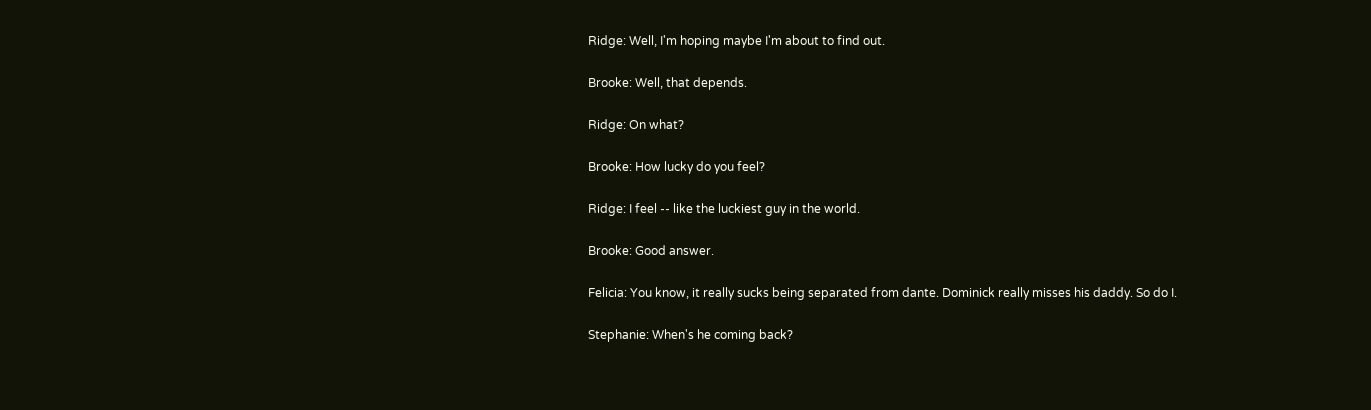Ridge: Well, I'm hoping maybe I'm about to find out.

Brooke: Well, that depends.

Ridge: On what?

Brooke: How lucky do you feel?

Ridge: I feel -- like the luckiest guy in the world.

Brooke: Good answer.

Felicia: You know, it really sucks being separated from dante. Dominick really misses his daddy. So do I.

Stephanie: When's he coming back?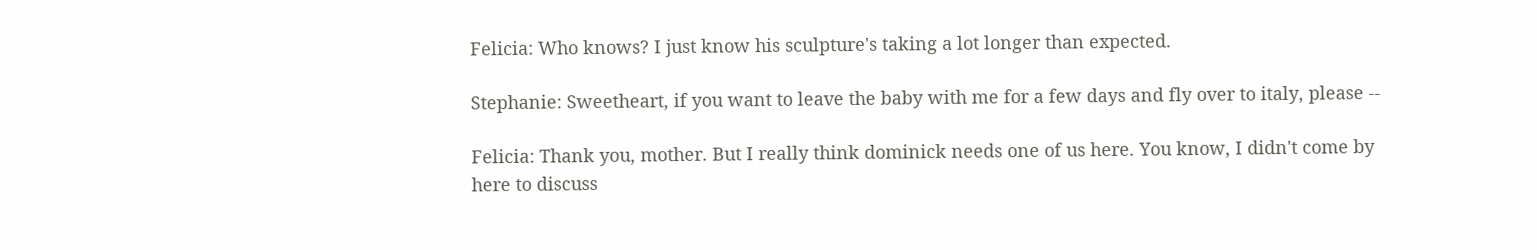Felicia: Who knows? I just know his sculpture's taking a lot longer than expected.

Stephanie: Sweetheart, if you want to leave the baby with me for a few days and fly over to italy, please --

Felicia: Thank you, mother. But I really think dominick needs one of us here. You know, I didn't come by here to discuss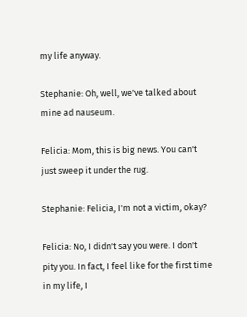my life anyway.

Stephanie: Oh, well, we've talked about mine ad nauseum.

Felicia: Mom, this is big news. You can't just sweep it under the rug.

Stephanie: Felicia, I'm not a victim, okay?

Felicia: No, I didn't say you were. I don't pity you. In fact, I feel like for the first time in my life, I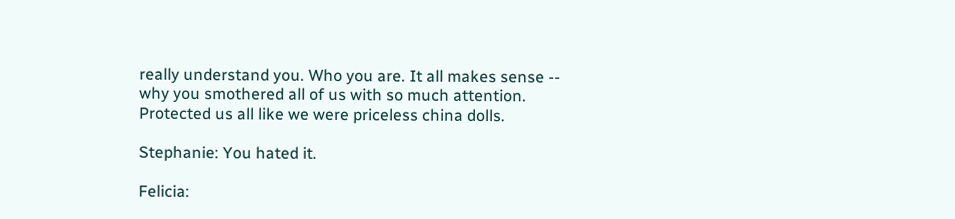really understand you. Who you are. It all makes sense -- why you smothered all of us with so much attention. Protected us all like we were priceless china dolls.

Stephanie: You hated it.

Felicia: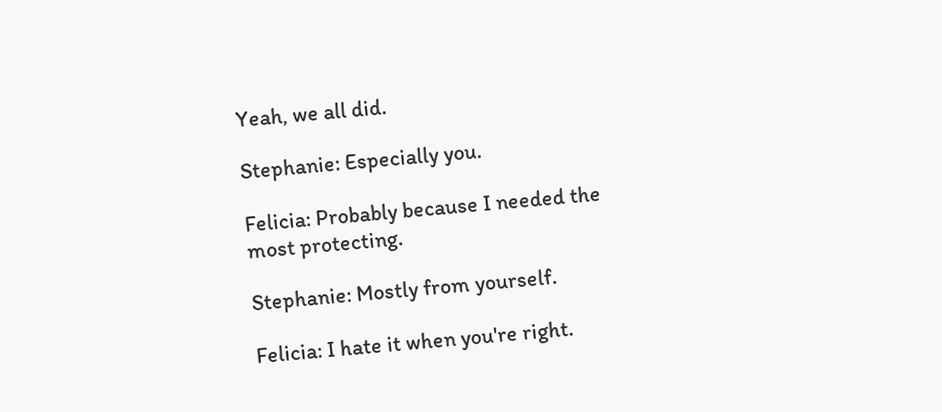Yeah, we all did.

Stephanie: Especially you.

Felicia: Probably because I needed the most protecting.

Stephanie: Mostly from yourself.

Felicia: I hate it when you're right.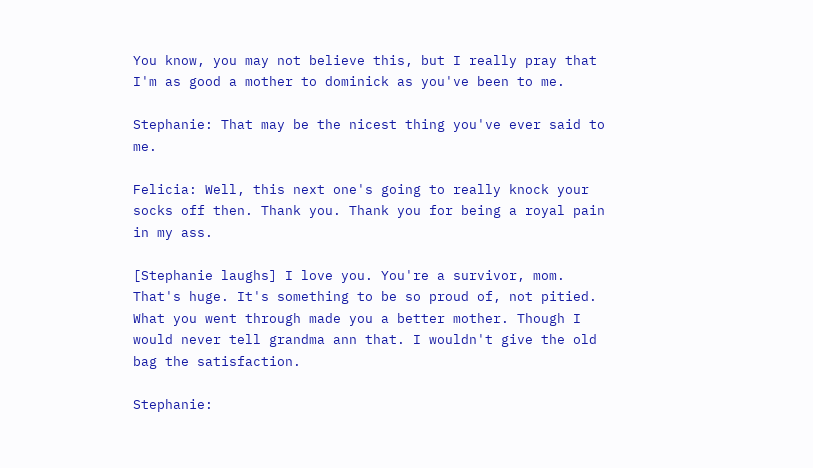You know, you may not believe this, but I really pray that I'm as good a mother to dominick as you've been to me.

Stephanie: That may be the nicest thing you've ever said to me.

Felicia: Well, this next one's going to really knock your socks off then. Thank you. Thank you for being a royal pain in my ass.

[Stephanie laughs] I love you. You're a survivor, mom. That's huge. It's something to be so proud of, not pitied. What you went through made you a better mother. Though I would never tell grandma ann that. I wouldn't give the old bag the satisfaction.

Stephanie: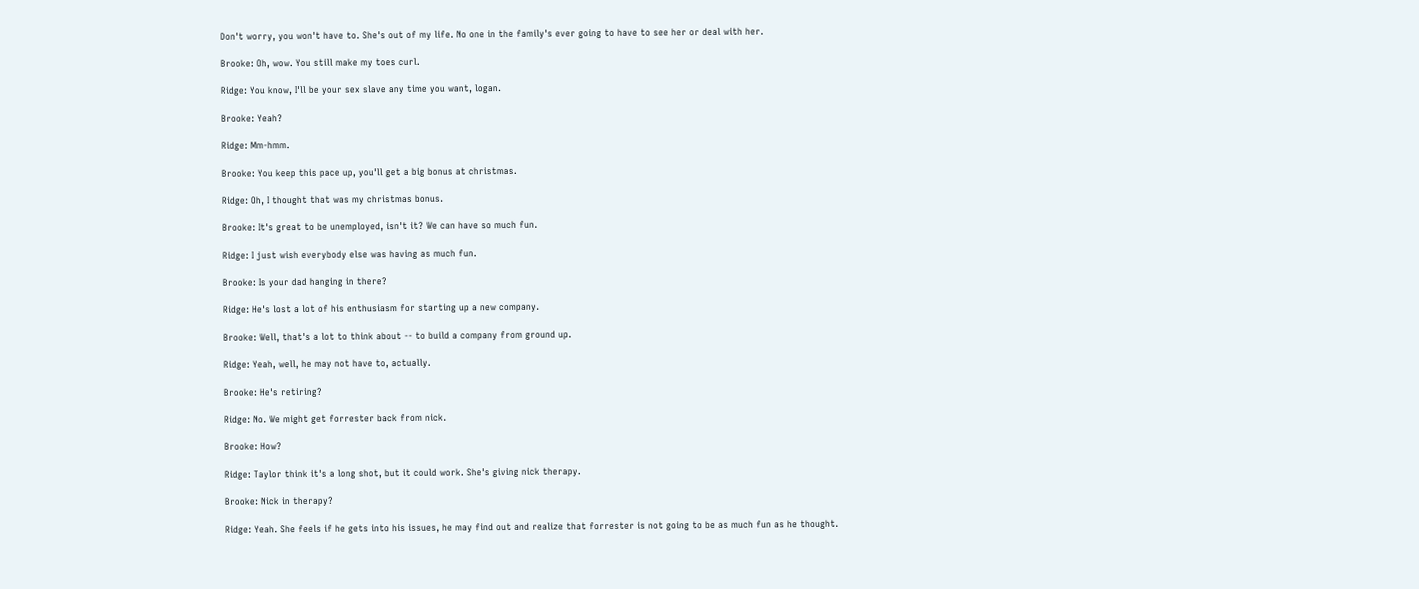Don't worry, you won't have to. She's out of my life. No one in the family's ever going to have to see her or deal with her.

Brooke: Oh, wow. You still make my toes curl.

Ridge: You know, I'll be your sex slave any time you want, logan.

Brooke: Yeah?

Ridge: Mm-hmm.

Brooke: You keep this pace up, you'll get a big bonus at christmas.

Ridge: Oh, I thought that was my christmas bonus.

Brooke: It's great to be unemployed, isn't it? We can have so much fun.

Ridge: I just wish everybody else was having as much fun.

Brooke: Is your dad hanging in there?

Ridge: He's lost a lot of his enthusiasm for starting up a new company.

Brooke: Well, that's a lot to think about -- to build a company from ground up.

Ridge: Yeah, well, he may not have to, actually.

Brooke: He's retiring?

Ridge: No. We might get forrester back from nick.

Brooke: How?

Ridge: Taylor think it's a long shot, but it could work. She's giving nick therapy.

Brooke: Nick in therapy?

Ridge: Yeah. She feels if he gets into his issues, he may find out and realize that forrester is not going to be as much fun as he thought.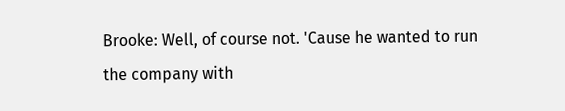Brooke: Well, of course not. 'Cause he wanted to run the company with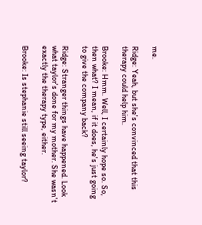me.

Ridge: Yeah, but she's convinced that this therapy could help him.

Brooke: Hmm. Well, I certainly hope so. So, then what? I mean, if it does, he's just going to give the company back?

Ridge: Stranger things have happened. Look what taylor's done for my mother. She wasn't exactly the therapy type, either.

Brooke: Is stephanie still seeing taylor?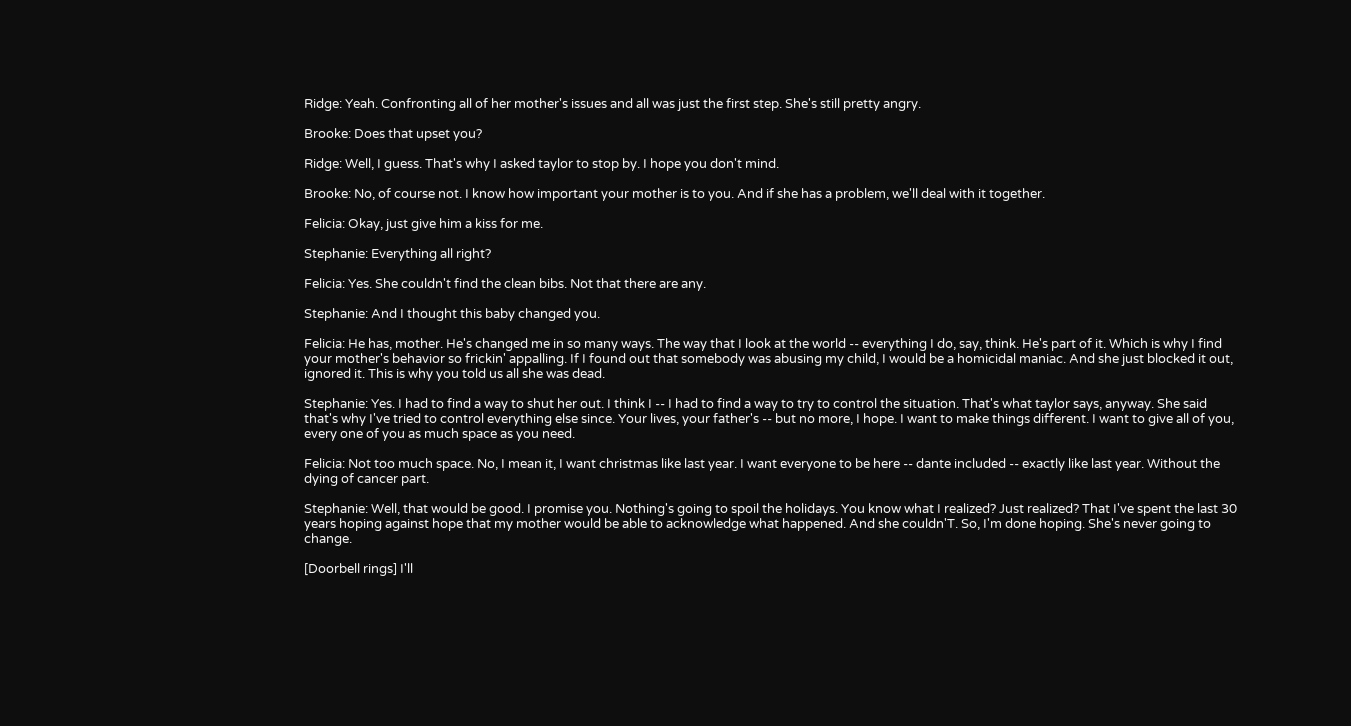Ridge: Yeah. Confronting all of her mother's issues and all was just the first step. She's still pretty angry.

Brooke: Does that upset you?

Ridge: Well, I guess. That's why I asked taylor to stop by. I hope you don't mind.

Brooke: No, of course not. I know how important your mother is to you. And if she has a problem, we'll deal with it together.

Felicia: Okay, just give him a kiss for me.

Stephanie: Everything all right?

Felicia: Yes. She couldn't find the clean bibs. Not that there are any.

Stephanie: And I thought this baby changed you.

Felicia: He has, mother. He's changed me in so many ways. The way that I look at the world -- everything I do, say, think. He's part of it. Which is why I find your mother's behavior so frickin' appalling. If I found out that somebody was abusing my child, I would be a homicidal maniac. And she just blocked it out, ignored it. This is why you told us all she was dead.

Stephanie: Yes. I had to find a way to shut her out. I think I -- I had to find a way to try to control the situation. That's what taylor says, anyway. She said that's why I've tried to control everything else since. Your lives, your father's -- but no more, I hope. I want to make things different. I want to give all of you, every one of you as much space as you need.

Felicia: Not too much space. No, I mean it, I want christmas like last year. I want everyone to be here -- dante included -- exactly like last year. Without the dying of cancer part.

Stephanie: Well, that would be good. I promise you. Nothing's going to spoil the holidays. You know what I realized? Just realized? That I've spent the last 30 years hoping against hope that my mother would be able to acknowledge what happened. And she couldn'T. So, I'm done hoping. She's never going to change.

[Doorbell rings] I'll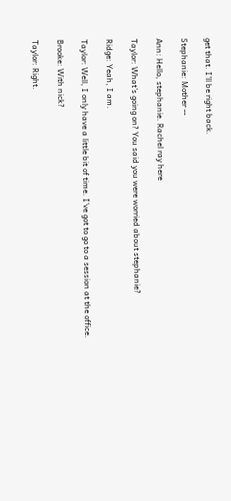get that. I'll be right back.

Stephanie: Mother --

Ann: Hello, stephanie. Rachel ray here

Taylor: What's going on? You said you were worried about stephanie?

Ridge: Yeah, I am.

Taylor: Well, I only have a little bit of time. I've got to go to a session at the office.

Brooke: With nick?

Taylor: Right.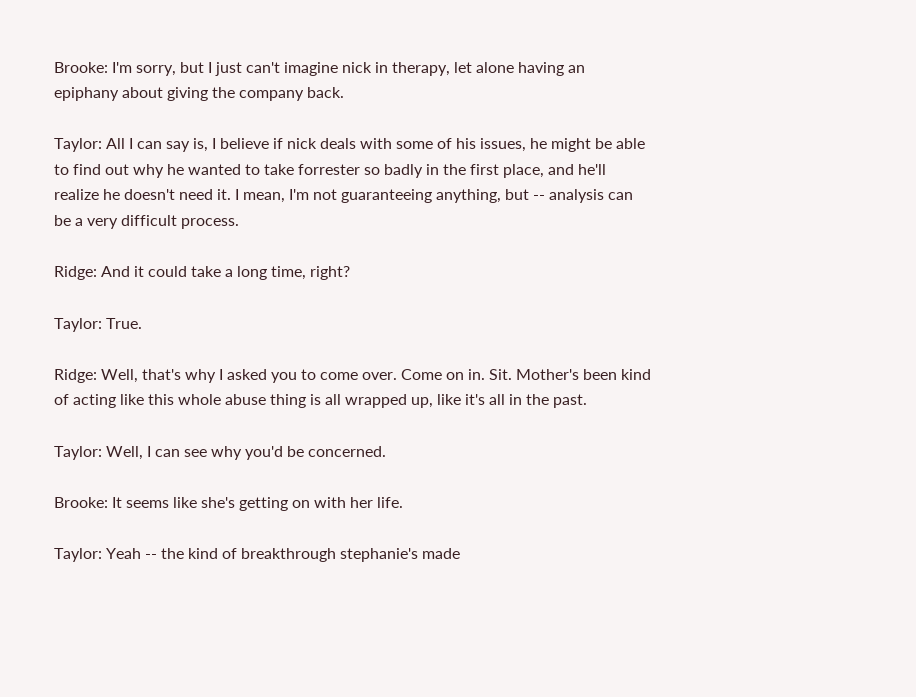Brooke: I'm sorry, but I just can't imagine nick in therapy, let alone having an epiphany about giving the company back.

Taylor: All I can say is, I believe if nick deals with some of his issues, he might be able to find out why he wanted to take forrester so badly in the first place, and he'll realize he doesn't need it. I mean, I'm not guaranteeing anything, but -- analysis can be a very difficult process.

Ridge: And it could take a long time, right?

Taylor: True.

Ridge: Well, that's why I asked you to come over. Come on in. Sit. Mother's been kind of acting like this whole abuse thing is all wrapped up, like it's all in the past.

Taylor: Well, I can see why you'd be concerned.

Brooke: It seems like she's getting on with her life.

Taylor: Yeah -- the kind of breakthrough stephanie's made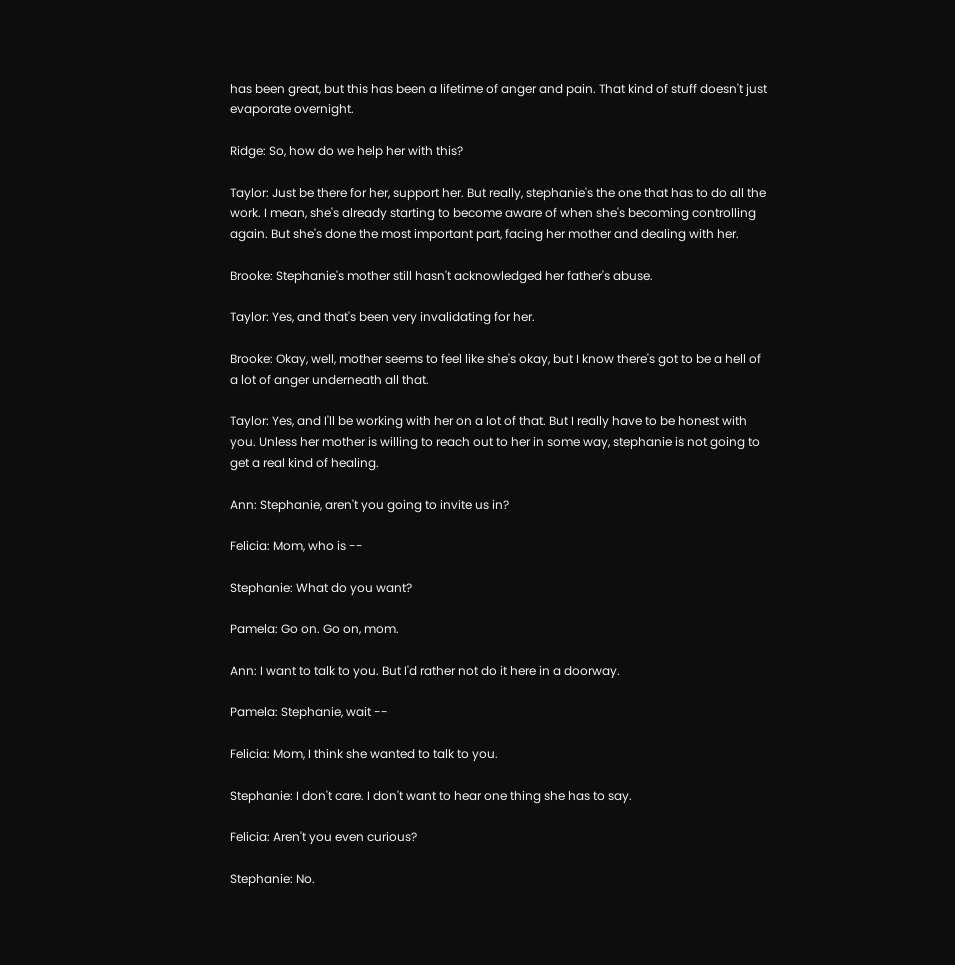has been great, but this has been a lifetime of anger and pain. That kind of stuff doesn't just evaporate overnight.

Ridge: So, how do we help her with this?

Taylor: Just be there for her, support her. But really, stephanie's the one that has to do all the work. I mean, she's already starting to become aware of when she's becoming controlling again. But she's done the most important part, facing her mother and dealing with her.

Brooke: Stephanie's mother still hasn't acknowledged her father's abuse.

Taylor: Yes, and that's been very invalidating for her.

Brooke: Okay, well, mother seems to feel like she's okay, but I know there's got to be a hell of a lot of anger underneath all that.

Taylor: Yes, and I'll be working with her on a lot of that. But I really have to be honest with you. Unless her mother is willing to reach out to her in some way, stephanie is not going to get a real kind of healing.

Ann: Stephanie, aren't you going to invite us in?

Felicia: Mom, who is --

Stephanie: What do you want?

Pamela: Go on. Go on, mom.

Ann: I want to talk to you. But I'd rather not do it here in a doorway.

Pamela: Stephanie, wait --

Felicia: Mom, I think she wanted to talk to you.

Stephanie: I don't care. I don't want to hear one thing she has to say.

Felicia: Aren't you even curious?

Stephanie: No.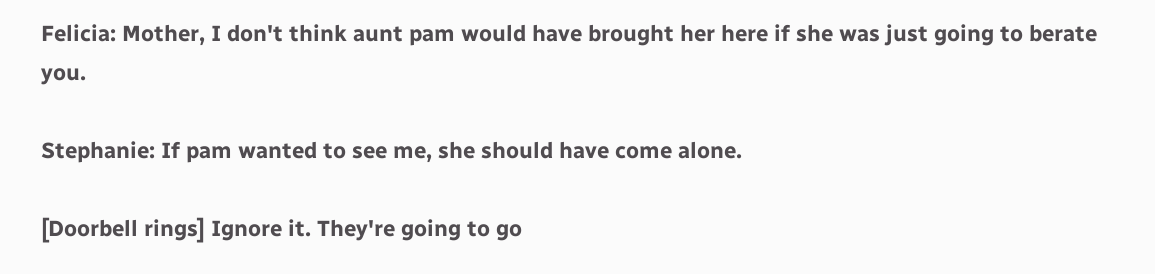Felicia: Mother, I don't think aunt pam would have brought her here if she was just going to berate you.

Stephanie: If pam wanted to see me, she should have come alone.

[Doorbell rings] Ignore it. They're going to go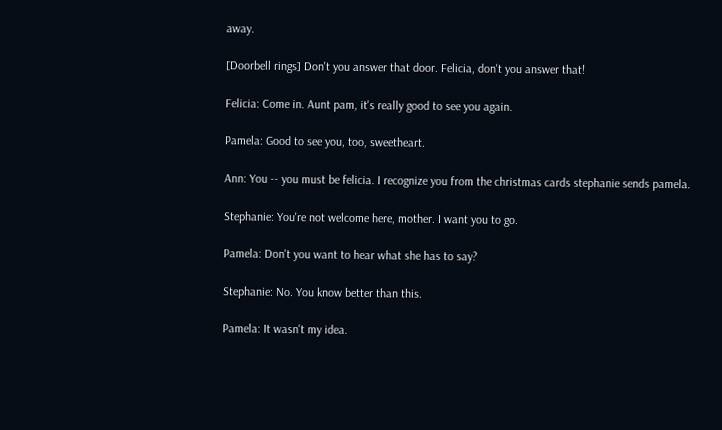away.

[Doorbell rings] Don't you answer that door. Felicia, don't you answer that!

Felicia: Come in. Aunt pam, it's really good to see you again.

Pamela: Good to see you, too, sweetheart.

Ann: You -- you must be felicia. I recognize you from the christmas cards stephanie sends pamela.

Stephanie: You're not welcome here, mother. I want you to go.

Pamela: Don't you want to hear what she has to say?

Stephanie: No. You know better than this.

Pamela: It wasn't my idea.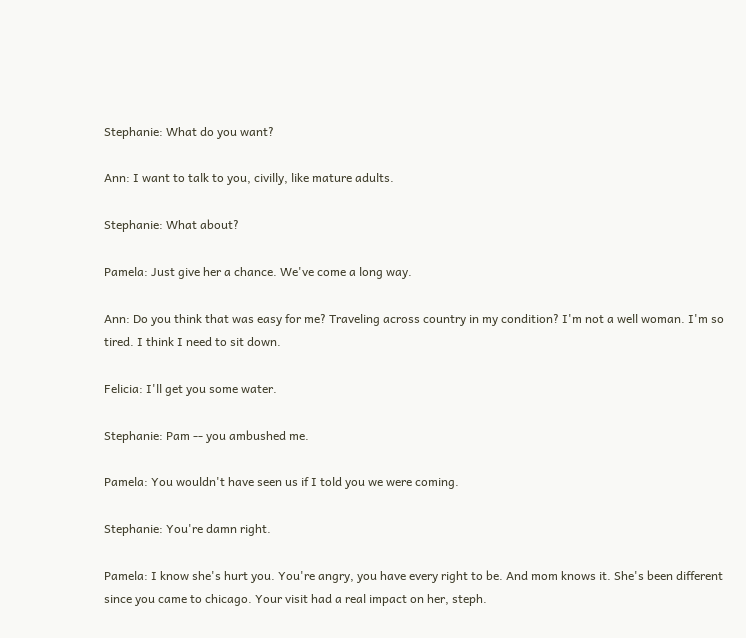Stephanie: What do you want?

Ann: I want to talk to you, civilly, like mature adults.

Stephanie: What about?

Pamela: Just give her a chance. We've come a long way.

Ann: Do you think that was easy for me? Traveling across country in my condition? I'm not a well woman. I'm so tired. I think I need to sit down.

Felicia: I'll get you some water.

Stephanie: Pam -- you ambushed me.

Pamela: You wouldn't have seen us if I told you we were coming.

Stephanie: You're damn right.

Pamela: I know she's hurt you. You're angry, you have every right to be. And mom knows it. She's been different since you came to chicago. Your visit had a real impact on her, steph.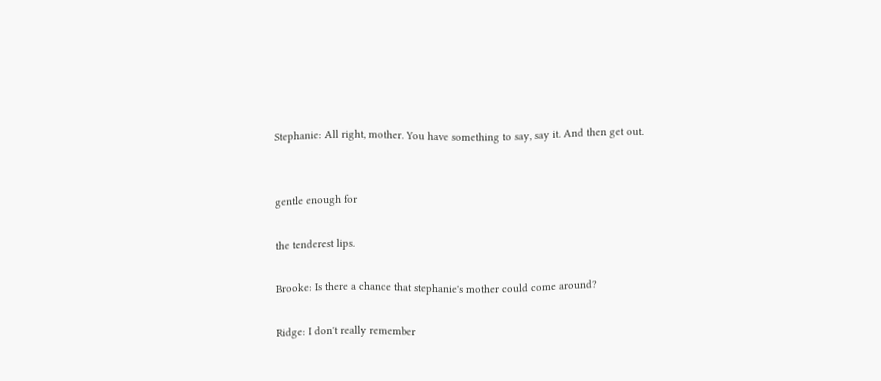Stephanie: All right, mother. You have something to say, say it. And then get out.


gentle enough for

the tenderest lips.

Brooke: Is there a chance that stephanie's mother could come around?

Ridge: I don't really remember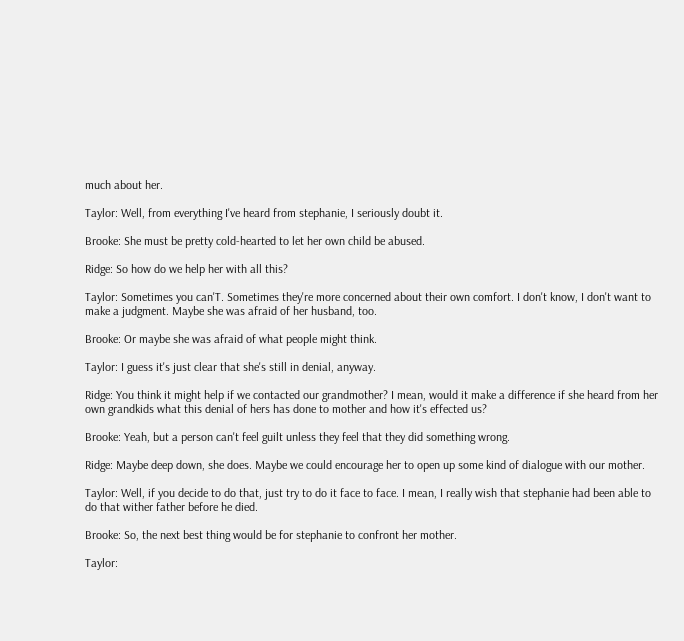much about her.

Taylor: Well, from everything I've heard from stephanie, I seriously doubt it.

Brooke: She must be pretty cold-hearted to let her own child be abused.

Ridge: So how do we help her with all this?

Taylor: Sometimes you can'T. Sometimes they're more concerned about their own comfort. I don't know, I don't want to make a judgment. Maybe she was afraid of her husband, too.

Brooke: Or maybe she was afraid of what people might think.

Taylor: I guess it's just clear that she's still in denial, anyway.

Ridge: You think it might help if we contacted our grandmother? I mean, would it make a difference if she heard from her own grandkids what this denial of hers has done to mother and how it's effected us?

Brooke: Yeah, but a person can't feel guilt unless they feel that they did something wrong.

Ridge: Maybe deep down, she does. Maybe we could encourage her to open up some kind of dialogue with our mother.

Taylor: Well, if you decide to do that, just try to do it face to face. I mean, I really wish that stephanie had been able to do that wither father before he died.

Brooke: So, the next best thing would be for stephanie to confront her mother.

Taylor: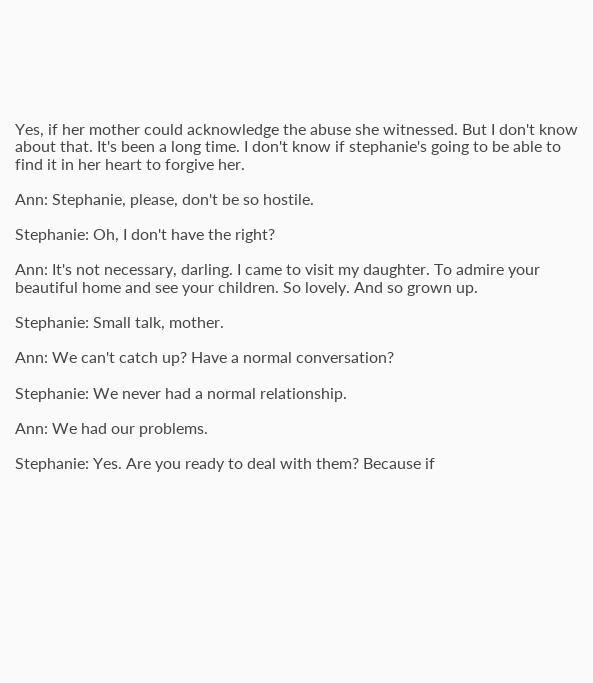Yes, if her mother could acknowledge the abuse she witnessed. But I don't know about that. It's been a long time. I don't know if stephanie's going to be able to find it in her heart to forgive her.

Ann: Stephanie, please, don't be so hostile.

Stephanie: Oh, I don't have the right?

Ann: It's not necessary, darling. I came to visit my daughter. To admire your beautiful home and see your children. So lovely. And so grown up.

Stephanie: Small talk, mother.

Ann: We can't catch up? Have a normal conversation?

Stephanie: We never had a normal relationship.

Ann: We had our problems.

Stephanie: Yes. Are you ready to deal with them? Because if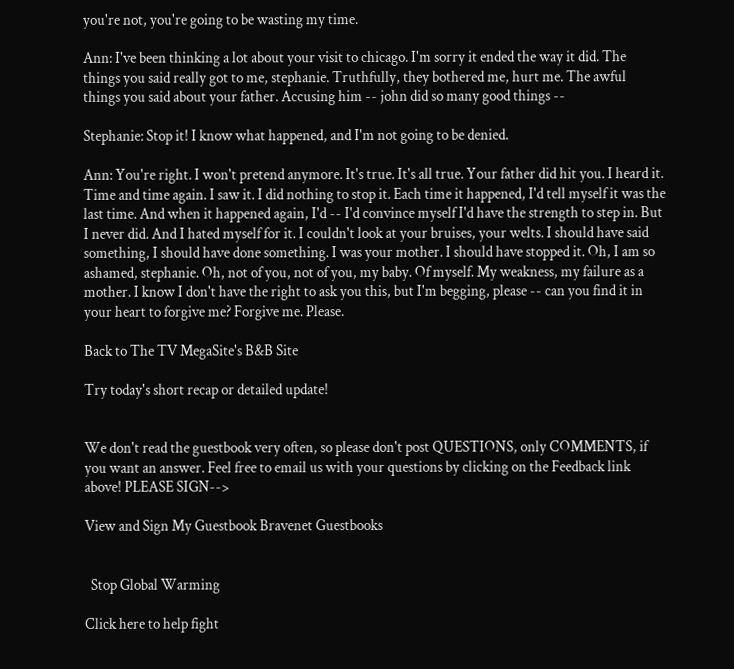you're not, you're going to be wasting my time.

Ann: I've been thinking a lot about your visit to chicago. I'm sorry it ended the way it did. The things you said really got to me, stephanie. Truthfully, they bothered me, hurt me. The awful things you said about your father. Accusing him -- john did so many good things --

Stephanie: Stop it! I know what happened, and I'm not going to be denied.

Ann: You're right. I won't pretend anymore. It's true. It's all true. Your father did hit you. I heard it. Time and time again. I saw it. I did nothing to stop it. Each time it happened, I'd tell myself it was the last time. And when it happened again, I'd -- I'd convince myself I'd have the strength to step in. But I never did. And I hated myself for it. I couldn't look at your bruises, your welts. I should have said something, I should have done something. I was your mother. I should have stopped it. Oh, I am so ashamed, stephanie. Oh, not of you, not of you, my baby. Of myself. My weakness, my failure as a mother. I know I don't have the right to ask you this, but I'm begging, please -- can you find it in your heart to forgive me? Forgive me. Please.

Back to The TV MegaSite's B&B Site

Try today's short recap or detailed update!


We don't read the guestbook very often, so please don't post QUESTIONS, only COMMENTS, if you want an answer. Feel free to email us with your questions by clicking on the Feedback link above! PLEASE SIGN-->

View and Sign My Guestbook Bravenet Guestbooks


  Stop Global Warming

Click here to help fight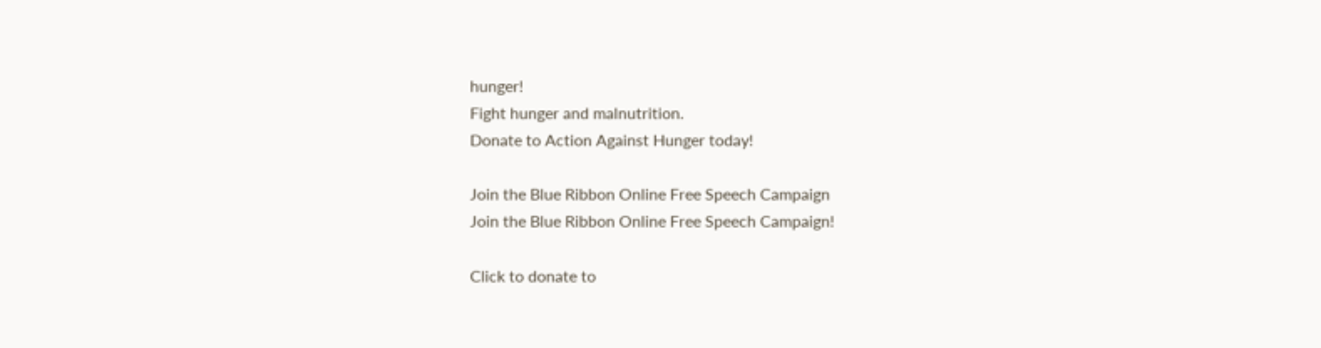hunger!
Fight hunger and malnutrition.
Donate to Action Against Hunger today!

Join the Blue Ribbon Online Free Speech Campaign
Join the Blue Ribbon Online Free Speech Campaign!

Click to donate to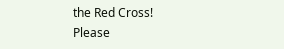the Red Cross!
Please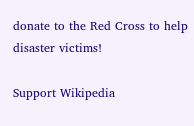donate to the Red Cross to help disaster victims!

Support Wikipedia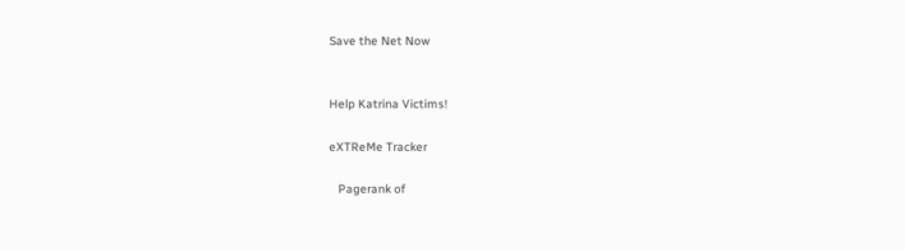Save the Net Now


Help Katrina Victims!

eXTReMe Tracker

   Pagerank of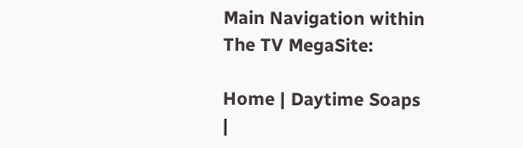Main Navigation within The TV MegaSite:

Home | Daytime Soaps |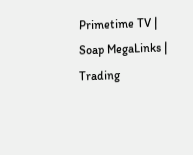Primetime TV | Soap MegaLinks | Trading